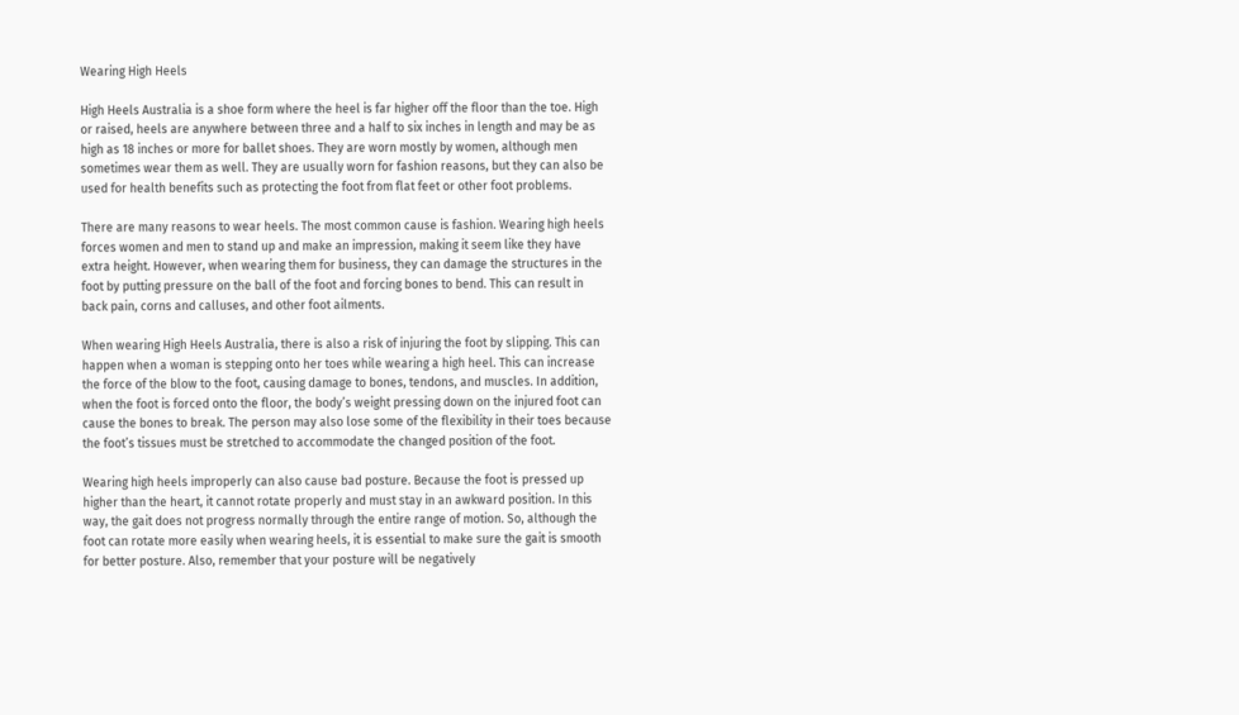Wearing High Heels

High Heels Australia is a shoe form where the heel is far higher off the floor than the toe. High or raised, heels are anywhere between three and a half to six inches in length and may be as high as 18 inches or more for ballet shoes. They are worn mostly by women, although men sometimes wear them as well. They are usually worn for fashion reasons, but they can also be used for health benefits such as protecting the foot from flat feet or other foot problems.

There are many reasons to wear heels. The most common cause is fashion. Wearing high heels forces women and men to stand up and make an impression, making it seem like they have extra height. However, when wearing them for business, they can damage the structures in the foot by putting pressure on the ball of the foot and forcing bones to bend. This can result in back pain, corns and calluses, and other foot ailments.

When wearing High Heels Australia, there is also a risk of injuring the foot by slipping. This can happen when a woman is stepping onto her toes while wearing a high heel. This can increase the force of the blow to the foot, causing damage to bones, tendons, and muscles. In addition, when the foot is forced onto the floor, the body’s weight pressing down on the injured foot can cause the bones to break. The person may also lose some of the flexibility in their toes because the foot’s tissues must be stretched to accommodate the changed position of the foot.

Wearing high heels improperly can also cause bad posture. Because the foot is pressed up higher than the heart, it cannot rotate properly and must stay in an awkward position. In this way, the gait does not progress normally through the entire range of motion. So, although the foot can rotate more easily when wearing heels, it is essential to make sure the gait is smooth for better posture. Also, remember that your posture will be negatively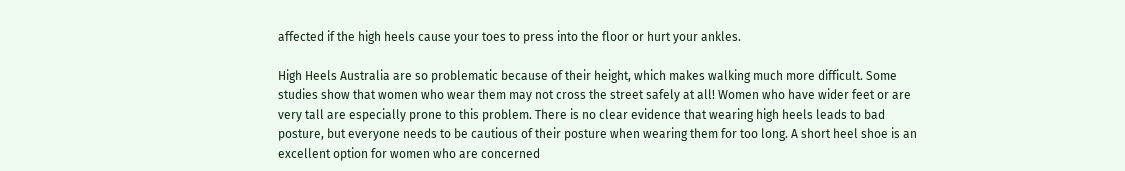affected if the high heels cause your toes to press into the floor or hurt your ankles.

High Heels Australia are so problematic because of their height, which makes walking much more difficult. Some studies show that women who wear them may not cross the street safely at all! Women who have wider feet or are very tall are especially prone to this problem. There is no clear evidence that wearing high heels leads to bad posture, but everyone needs to be cautious of their posture when wearing them for too long. A short heel shoe is an excellent option for women who are concerned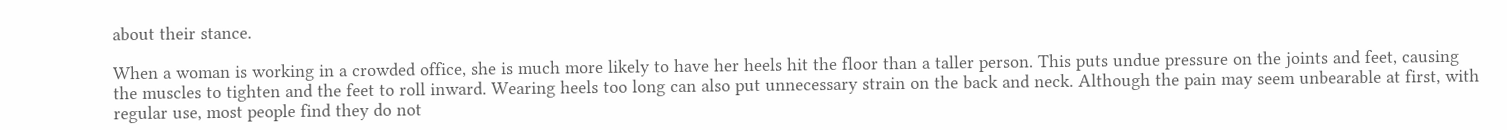about their stance.

When a woman is working in a crowded office, she is much more likely to have her heels hit the floor than a taller person. This puts undue pressure on the joints and feet, causing the muscles to tighten and the feet to roll inward. Wearing heels too long can also put unnecessary strain on the back and neck. Although the pain may seem unbearable at first, with regular use, most people find they do not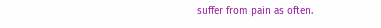suffer from pain as often.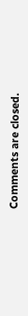Comments are closed.